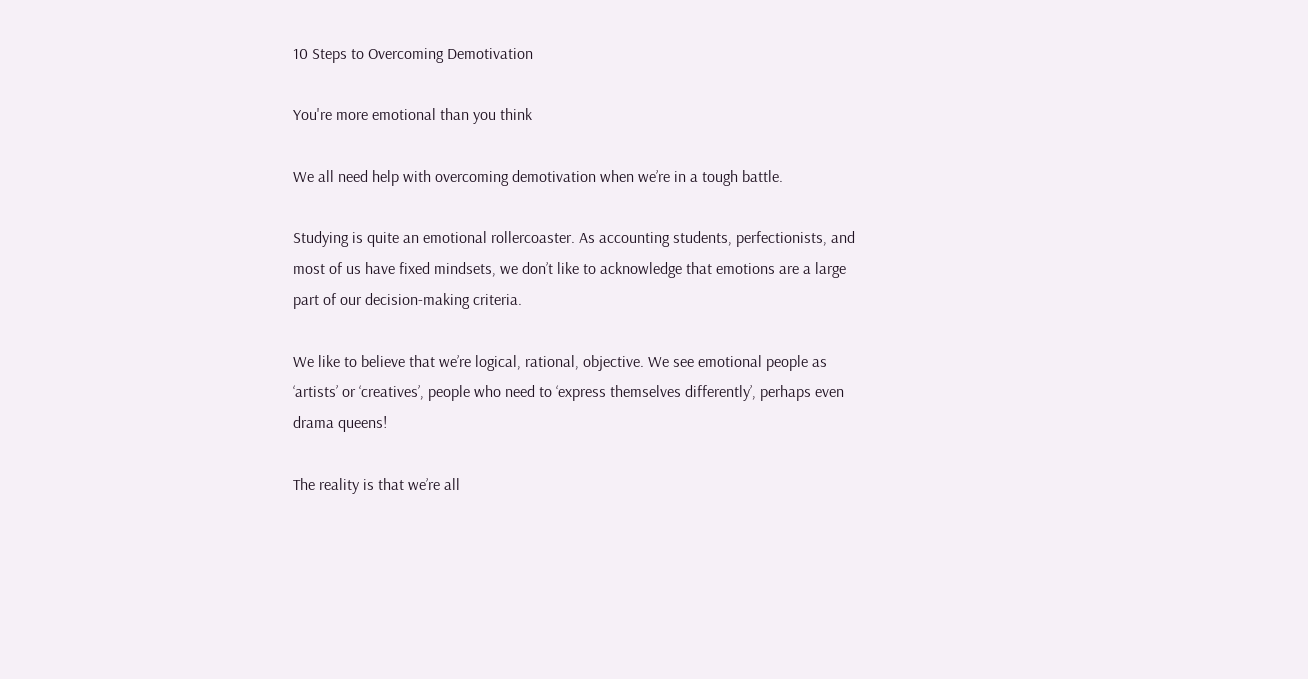10 Steps to Overcoming Demotivation

You're more emotional than you think

We all need help with overcoming demotivation when we’re in a tough battle.

Studying is quite an emotional rollercoaster. As accounting students, perfectionists, and most of us have fixed mindsets, we don’t like to acknowledge that emotions are a large part of our decision-making criteria.

We like to believe that we’re logical, rational, objective. We see emotional people as ‘artists’ or ‘creatives’, people who need to ‘express themselves differently’, perhaps even drama queens!

The reality is that we’re all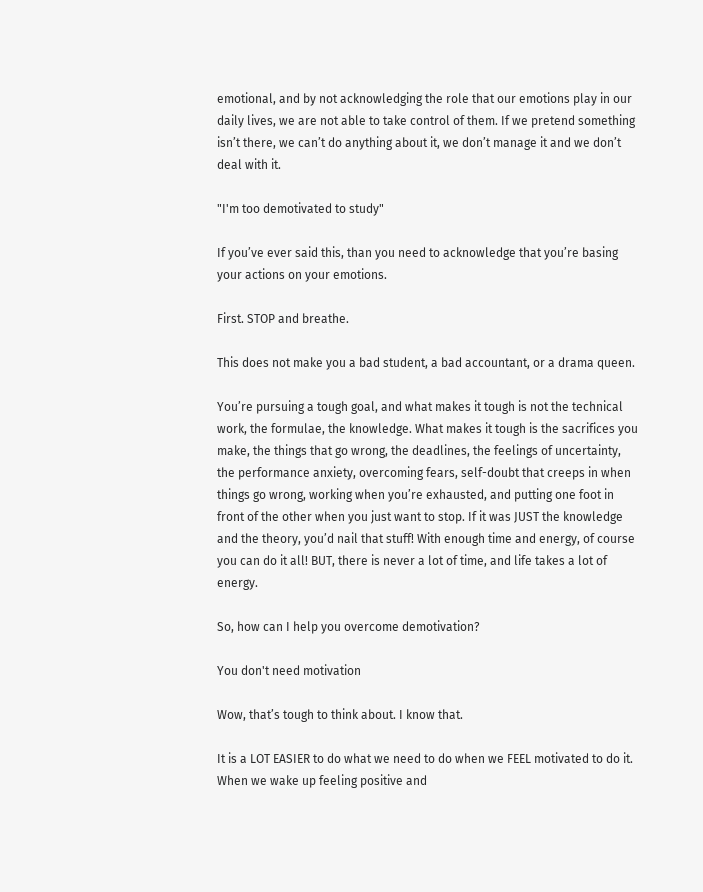emotional, and by not acknowledging the role that our emotions play in our daily lives, we are not able to take control of them. If we pretend something isn’t there, we can’t do anything about it, we don’t manage it and we don’t deal with it.

"I'm too demotivated to study"

If you’ve ever said this, than you need to acknowledge that you’re basing your actions on your emotions.

First. STOP and breathe.

This does not make you a bad student, a bad accountant, or a drama queen.

You’re pursuing a tough goal, and what makes it tough is not the technical work, the formulae, the knowledge. What makes it tough is the sacrifices you make, the things that go wrong, the deadlines, the feelings of uncertainty, the performance anxiety, overcoming fears, self-doubt that creeps in when things go wrong, working when you’re exhausted, and putting one foot in front of the other when you just want to stop. If it was JUST the knowledge and the theory, you’d nail that stuff! With enough time and energy, of course you can do it all! BUT, there is never a lot of time, and life takes a lot of energy.

So, how can I help you overcome demotivation?

You don't need motivation

Wow, that’s tough to think about. I know that.

It is a LOT EASIER to do what we need to do when we FEEL motivated to do it. When we wake up feeling positive and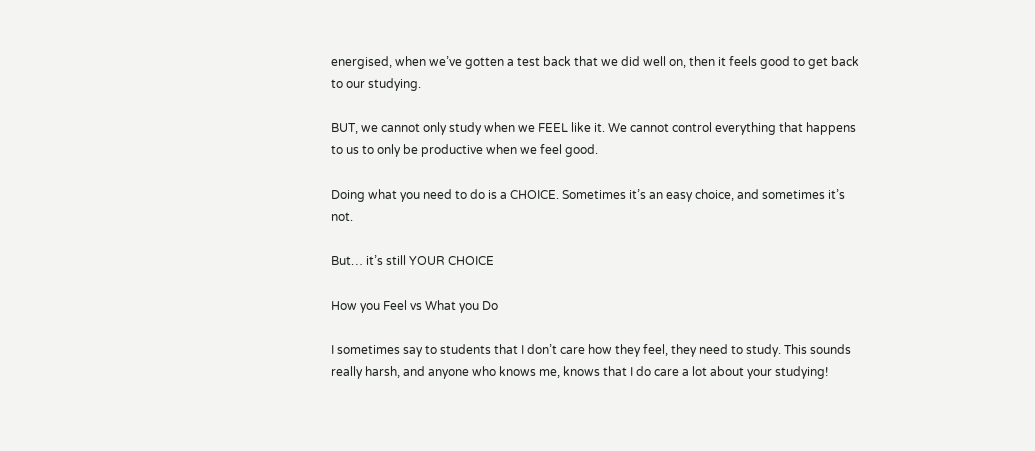energised, when we’ve gotten a test back that we did well on, then it feels good to get back to our studying.

BUT, we cannot only study when we FEEL like it. We cannot control everything that happens to us to only be productive when we feel good.

Doing what you need to do is a CHOICE. Sometimes it’s an easy choice, and sometimes it’s not.

But… it’s still YOUR CHOICE

How you Feel vs What you Do

I sometimes say to students that I don’t care how they feel, they need to study. This sounds really harsh, and anyone who knows me, knows that I do care a lot about your studying!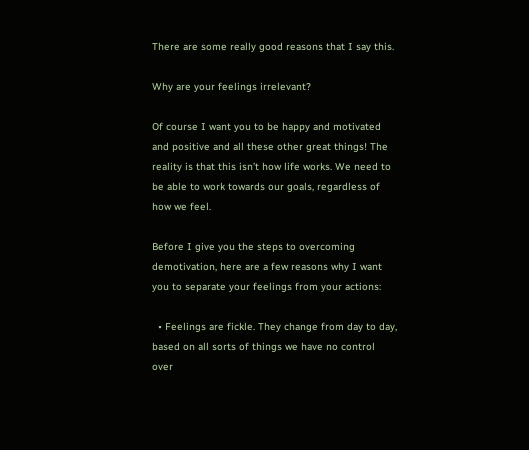There are some really good reasons that I say this.

Why are your feelings irrelevant?

Of course I want you to be happy and motivated and positive and all these other great things! The reality is that this isn’t how life works. We need to be able to work towards our goals, regardless of how we feel.

Before I give you the steps to overcoming demotivation, here are a few reasons why I want you to separate your feelings from your actions:

  • Feelings are fickle. They change from day to day, based on all sorts of things we have no control over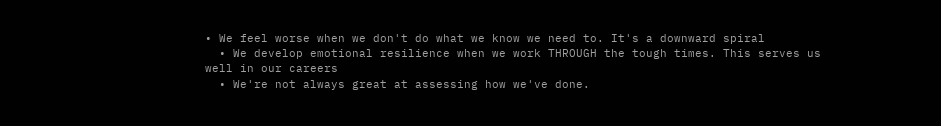• We feel worse when we don't do what we know we need to. It's a downward spiral
  • We develop emotional resilience when we work THROUGH the tough times. This serves us well in our careers
  • We're not always great at assessing how we've done.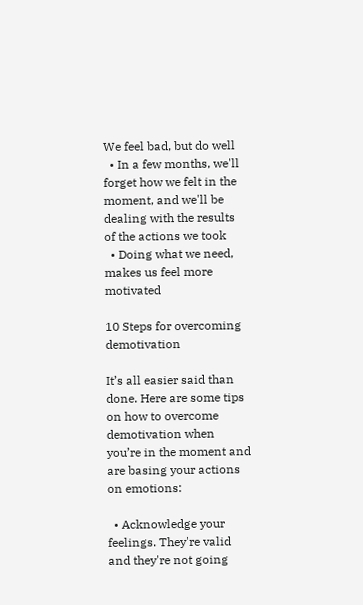We feel bad, but do well
  • In a few months, we'll forget how we felt in the moment, and we'll be dealing with the results of the actions we took
  • Doing what we need, makes us feel more motivated

10 Steps for overcoming demotivation

It’s all easier said than done. Here are some tips on how to overcome demotivation when you’re in the moment and are basing your actions on emotions:

  • Acknowledge your feelings. They're valid and they're not going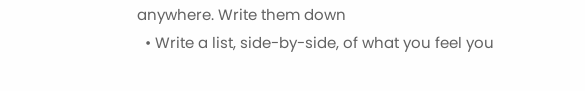anywhere. Write them down
  • Write a list, side-by-side, of what you feel you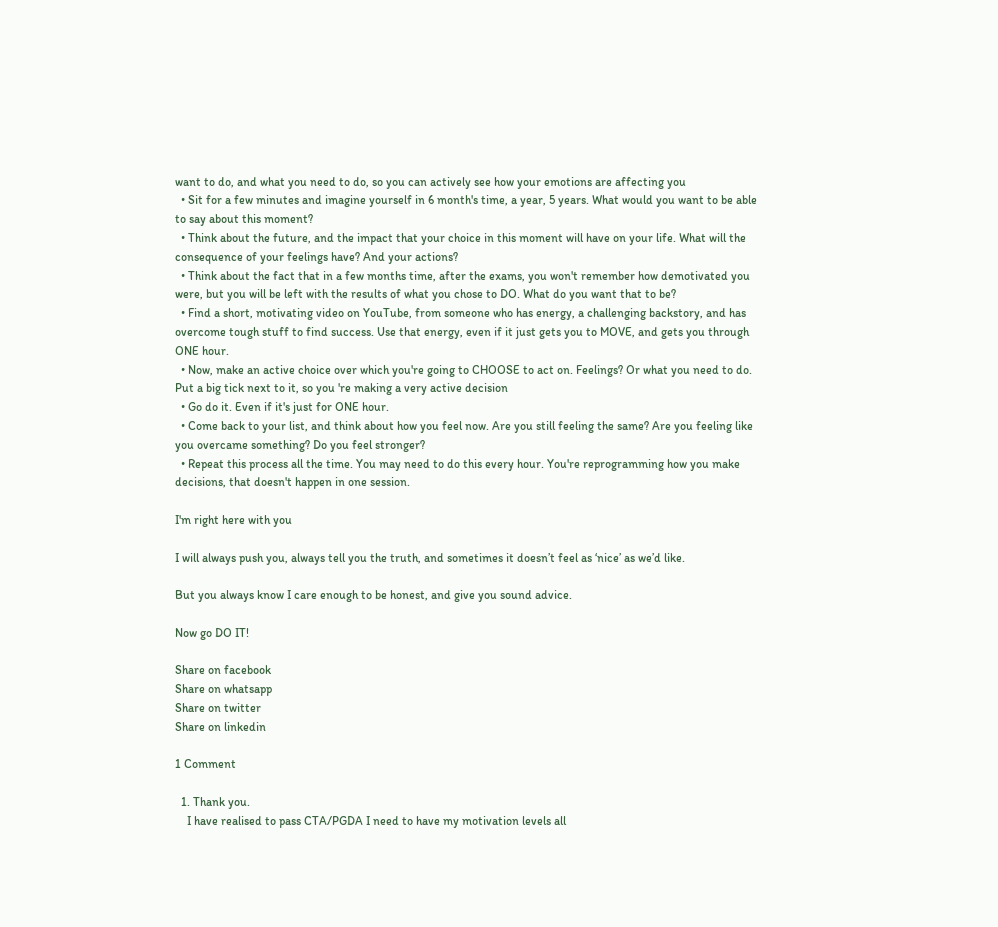want to do, and what you need to do, so you can actively see how your emotions are affecting you
  • Sit for a few minutes and imagine yourself in 6 month's time, a year, 5 years. What would you want to be able to say about this moment?
  • Think about the future, and the impact that your choice in this moment will have on your life. What will the consequence of your feelings have? And your actions?
  • Think about the fact that in a few months time, after the exams, you won't remember how demotivated you were, but you will be left with the results of what you chose to DO. What do you want that to be?
  • Find a short, motivating video on YouTube, from someone who has energy, a challenging backstory, and has overcome tough stuff to find success. Use that energy, even if it just gets you to MOVE, and gets you through ONE hour.
  • Now, make an active choice over which you're going to CHOOSE to act on. Feelings? Or what you need to do. Put a big tick next to it, so you 're making a very active decision
  • Go do it. Even if it's just for ONE hour.
  • Come back to your list, and think about how you feel now. Are you still feeling the same? Are you feeling like you overcame something? Do you feel stronger?
  • Repeat this process all the time. You may need to do this every hour. You're reprogramming how you make decisions, that doesn't happen in one session.

I'm right here with you

I will always push you, always tell you the truth, and sometimes it doesn’t feel as ‘nice’ as we’d like.

But you always know I care enough to be honest, and give you sound advice.

Now go DO IT!

Share on facebook
Share on whatsapp
Share on twitter
Share on linkedin

1 Comment

  1. Thank you.
    I have realised to pass CTA/PGDA I need to have my motivation levels all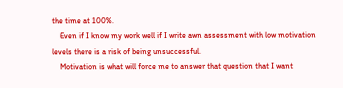the time at 100%.
    Even if I know my work well if I write awn assessment with low motivation levels there is a risk of being unsuccessful.
    Motivation is what will force me to answer that question that I want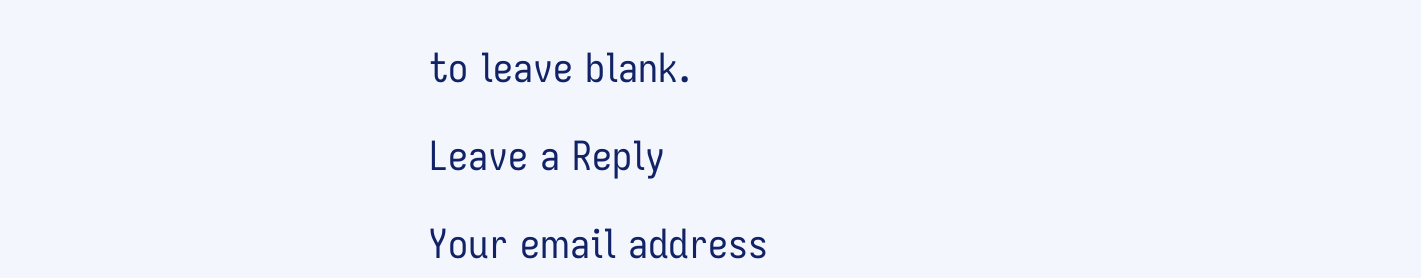to leave blank.

Leave a Reply

Your email address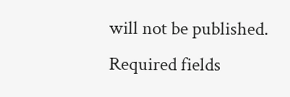will not be published. Required fields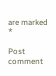are marked *

Post comment